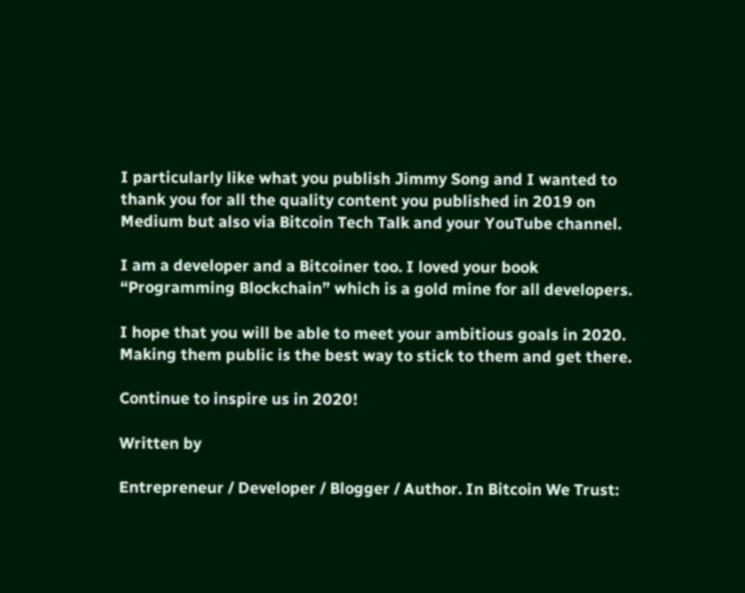I particularly like what you publish Jimmy Song and I wanted to thank you for all the quality content you published in 2019 on Medium but also via Bitcoin Tech Talk and your YouTube channel.

I am a developer and a Bitcoiner too. I loved your book “Programming Blockchain” which is a gold mine for all developers.

I hope that you will be able to meet your ambitious goals in 2020. Making them public is the best way to stick to them and get there.

Continue to inspire us in 2020!

Written by

Entrepreneur / Developer / Blogger / Author. In Bitcoin We Trust: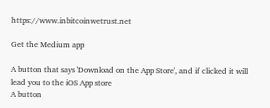https://www.inbitcoinwetrust.net

Get the Medium app

A button that says 'Download on the App Store', and if clicked it will lead you to the iOS App store
A button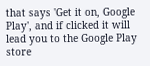that says 'Get it on, Google Play', and if clicked it will lead you to the Google Play store